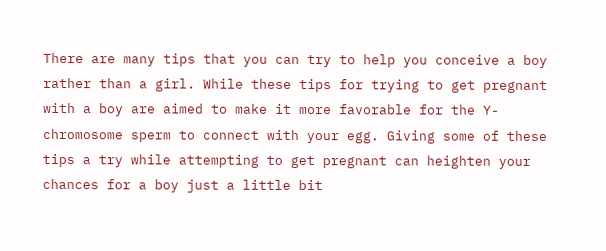There are many tips that you can try to help you conceive a boy rather than a girl. While these tips for trying to get pregnant with a boy are aimed to make it more favorable for the Y-chromosome sperm to connect with your egg. Giving some of these tips a try while attempting to get pregnant can heighten your chances for a boy just a little bit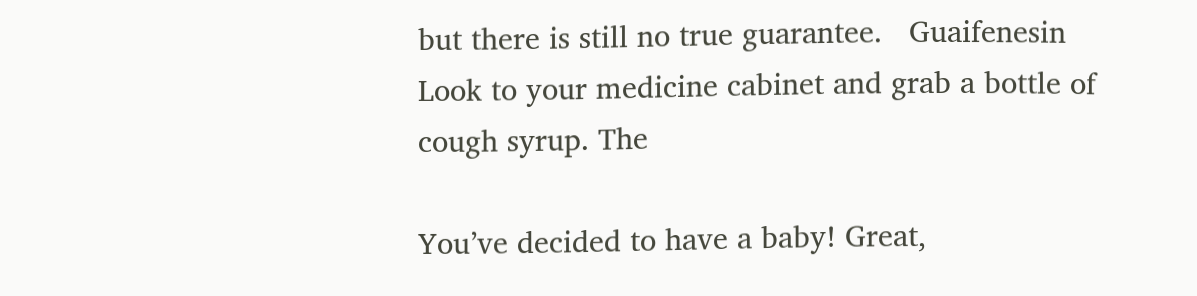but there is still no true guarantee.   Guaifenesin Look to your medicine cabinet and grab a bottle of cough syrup. The

You’ve decided to have a baby! Great,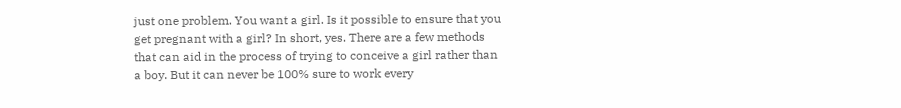just one problem. You want a girl. Is it possible to ensure that you get pregnant with a girl? In short, yes. There are a few methods that can aid in the process of trying to conceive a girl rather than a boy. But it can never be 100% sure to work every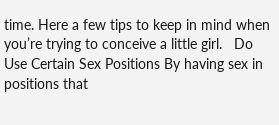time. Here a few tips to keep in mind when you’re trying to conceive a little girl.   Do Use Certain Sex Positions By having sex in positions that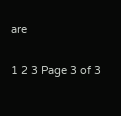are

1 2 3 Page 3 of 3